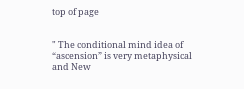top of page


" The conditional mind idea of “ascension” is very metaphysical and New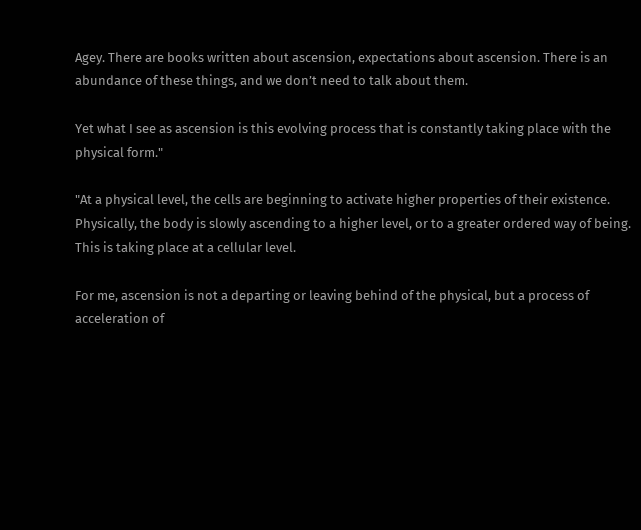Agey. There are books written about ascension, expectations about ascension. There is an abundance of these things, and we don’t need to talk about them.

Yet what I see as ascension is this evolving process that is constantly taking place with the physical form."

"At a physical level, the cells are beginning to activate higher properties of their existence. Physically, the body is slowly ascending to a higher level, or to a greater ordered way of being. This is taking place at a cellular level.

For me, ascension is not a departing or leaving behind of the physical, but a process of acceleration of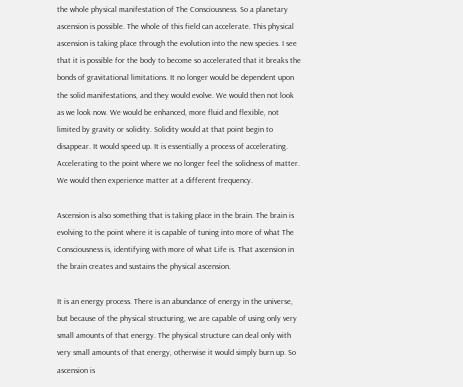the whole physical manifestation of The Consciousness. So a planetary ascension is possible. The whole of this field can accelerate. This physical ascension is taking place through the evolution into the new species. I see that it is possible for the body to become so accelerated that it breaks the bonds of gravitational limitations. It no longer would be dependent upon the solid manifestations, and they would evolve. We would then not look as we look now. We would be enhanced, more fluid and flexible, not limited by gravity or solidity. Solidity would at that point begin to disappear. It would speed up. It is essentially a process of accelerating. Accelerating to the point where we no longer feel the solidness of matter. We would then experience matter at a different frequency.

Ascension is also something that is taking place in the brain. The brain is evolving to the point where it is capable of tuning into more of what The Consciousness is, identifying with more of what Life is. That ascension in the brain creates and sustains the physical ascension.

It is an energy process. There is an abundance of energy in the universe, but because of the physical structuring, we are capable of using only very small amounts of that energy. The physical structure can deal only with very small amounts of that energy, otherwise it would simply burn up. So ascension is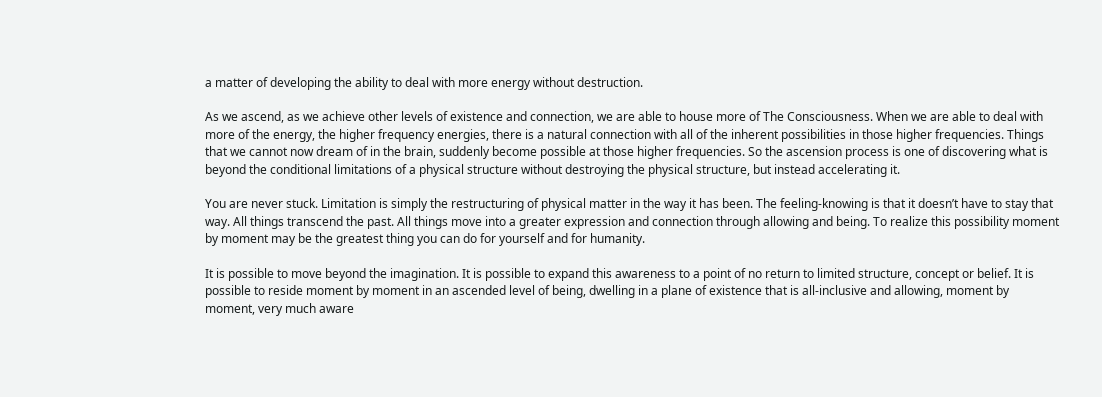a matter of developing the ability to deal with more energy without destruction.

As we ascend, as we achieve other levels of existence and connection, we are able to house more of The Consciousness. When we are able to deal with more of the energy, the higher frequency energies, there is a natural connection with all of the inherent possibilities in those higher frequencies. Things that we cannot now dream of in the brain, suddenly become possible at those higher frequencies. So the ascension process is one of discovering what is beyond the conditional limitations of a physical structure without destroying the physical structure, but instead accelerating it.

You are never stuck. Limitation is simply the restructuring of physical matter in the way it has been. The feeling-knowing is that it doesn’t have to stay that way. All things transcend the past. All things move into a greater expression and connection through allowing and being. To realize this possibility moment by moment may be the greatest thing you can do for yourself and for humanity.

It is possible to move beyond the imagination. It is possible to expand this awareness to a point of no return to limited structure, concept or belief. It is possible to reside moment by moment in an ascended level of being, dwelling in a plane of existence that is all-inclusive and allowing, moment by moment, very much aware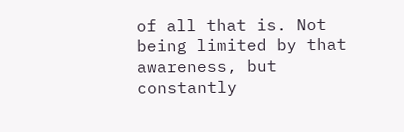of all that is. Not being limited by that awareness, but constantly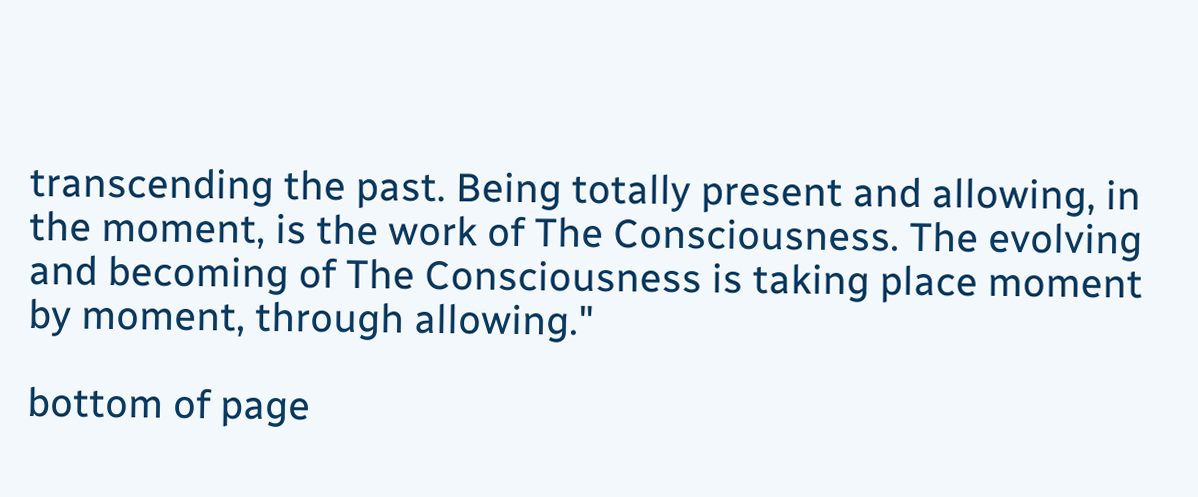transcending the past. Being totally present and allowing, in the moment, is the work of The Consciousness. The evolving and becoming of The Consciousness is taking place moment by moment, through allowing."

bottom of page